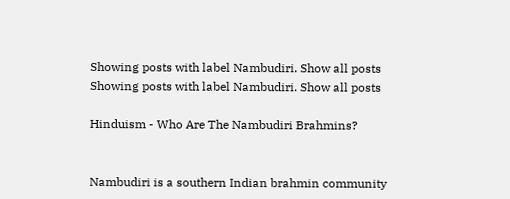Showing posts with label Nambudiri. Show all posts
Showing posts with label Nambudiri. Show all posts

Hinduism - Who Are The Nambudiri Brahmins?


Nambudiri is a southern Indian brahmin community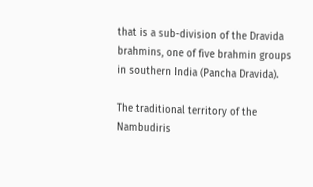that is a sub-division of the Dravida brahmins, one of five brahmin groups in southern India (Pancha Dravida).

The traditional territory of the Nambudiris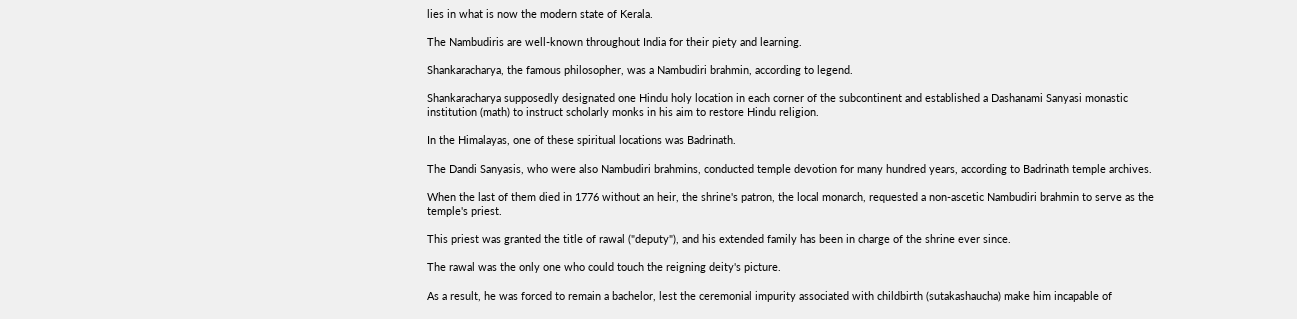lies in what is now the modern state of Kerala.

The Nambudiris are well-known throughout India for their piety and learning.

Shankaracharya, the famous philosopher, was a Nambudiri brahmin, according to legend.

Shankaracharya supposedly designated one Hindu holy location in each corner of the subcontinent and established a Dashanami Sanyasi monastic institution (math) to instruct scholarly monks in his aim to restore Hindu religion.

In the Himalayas, one of these spiritual locations was Badrinath.

The Dandi Sanyasis, who were also Nambudiri brahmins, conducted temple devotion for many hundred years, according to Badrinath temple archives.

When the last of them died in 1776 without an heir, the shrine's patron, the local monarch, requested a non-ascetic Nambudiri brahmin to serve as the temple's priest.

This priest was granted the title of rawal ("deputy"), and his extended family has been in charge of the shrine ever since.

The rawal was the only one who could touch the reigning deity's picture.

As a result, he was forced to remain a bachelor, lest the ceremonial impurity associated with childbirth (sutakashaucha) make him incapable of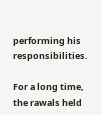performing his responsibilities.

For a long time, the rawals held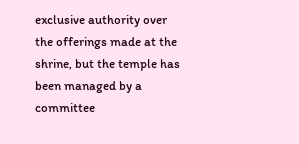exclusive authority over the offerings made at the shrine, but the temple has been managed by a committee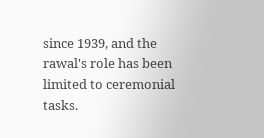since 1939, and the rawal's role has been limited to ceremonial tasks.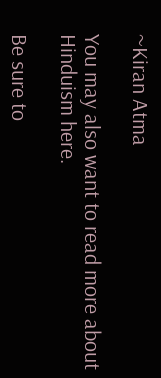~Kiran Atma

You may also want to read more about Hinduism here.

Be sure to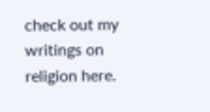check out my writings on religion here.